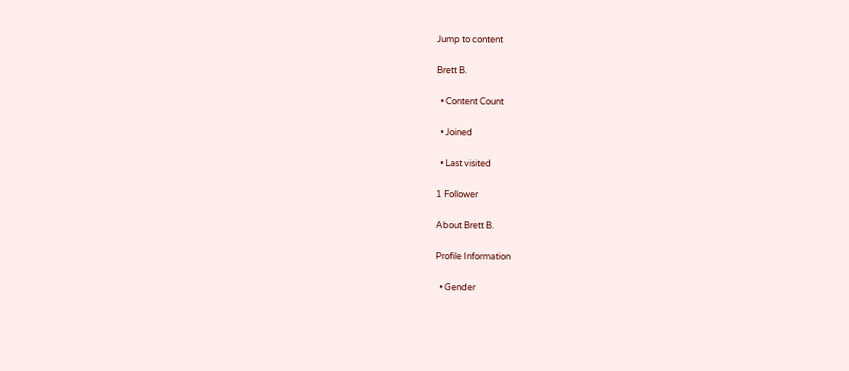Jump to content

Brett B.

  • Content Count

  • Joined

  • Last visited

1 Follower

About Brett B.

Profile Information

  • Gender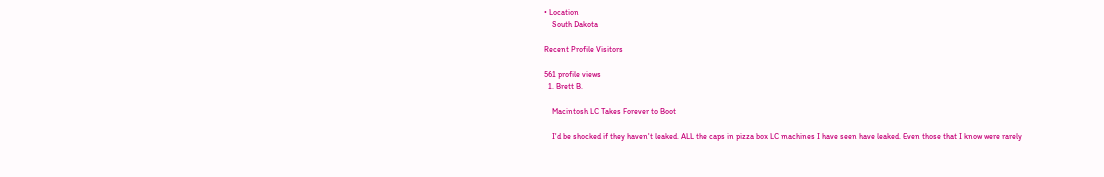• Location
    South Dakota

Recent Profile Visitors

561 profile views
  1. Brett B.

    Macintosh LC Takes Forever to Boot

    I'd be shocked if they haven't leaked. ALL the caps in pizza box LC machines I have seen have leaked. Even those that I know were rarely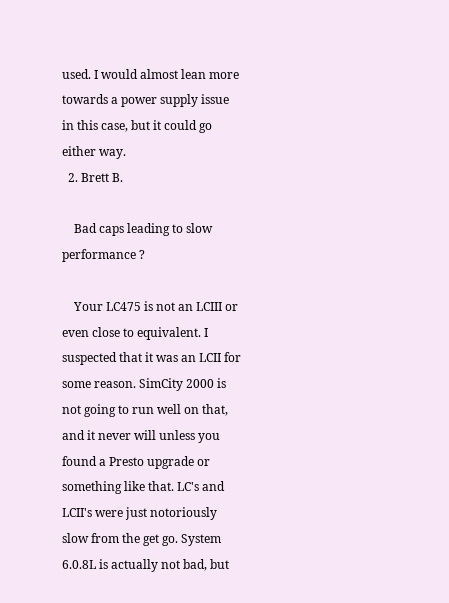used. I would almost lean more towards a power supply issue in this case, but it could go either way.
  2. Brett B.

    Bad caps leading to slow performance ?

    Your LC475 is not an LCIII or even close to equivalent. I suspected that it was an LCII for some reason. SimCity 2000 is not going to run well on that, and it never will unless you found a Presto upgrade or something like that. LC's and LCII's were just notoriously slow from the get go. System 6.0.8L is actually not bad, but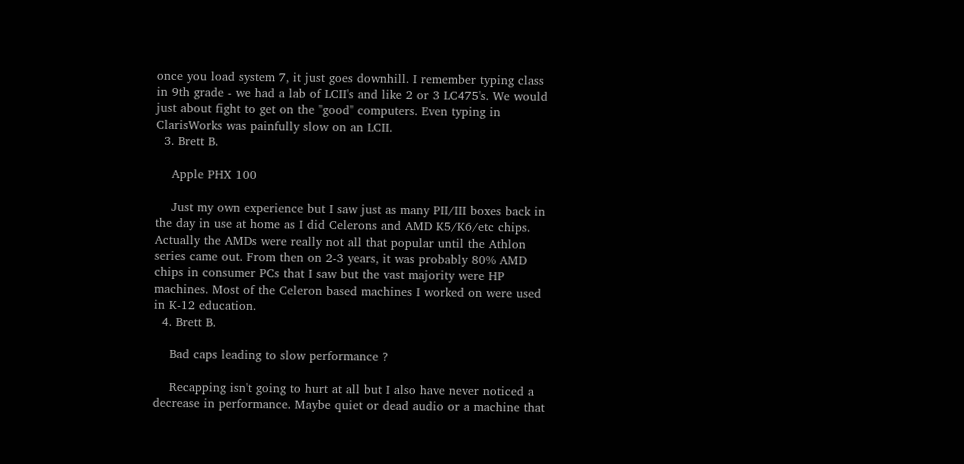once you load system 7, it just goes downhill. I remember typing class in 9th grade - we had a lab of LCII's and like 2 or 3 LC475's. We would just about fight to get on the "good" computers. Even typing in ClarisWorks was painfully slow on an LCII.
  3. Brett B.

    Apple PHX 100

    Just my own experience but I saw just as many PII/III boxes back in the day in use at home as I did Celerons and AMD K5/K6/etc chips. Actually the AMDs were really not all that popular until the Athlon series came out. From then on 2-3 years, it was probably 80% AMD chips in consumer PCs that I saw but the vast majority were HP machines. Most of the Celeron based machines I worked on were used in K-12 education.
  4. Brett B.

    Bad caps leading to slow performance ?

    Recapping isn't going to hurt at all but I also have never noticed a decrease in performance. Maybe quiet or dead audio or a machine that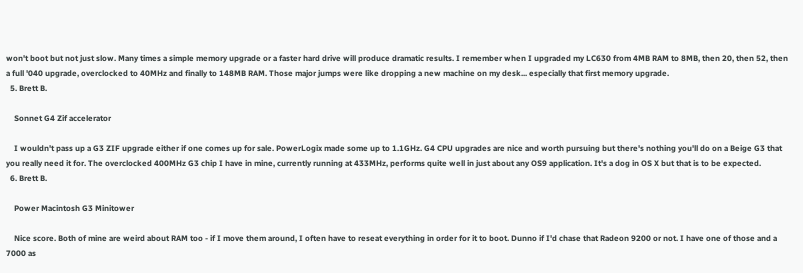won't boot but not just slow. Many times a simple memory upgrade or a faster hard drive will produce dramatic results. I remember when I upgraded my LC630 from 4MB RAM to 8MB, then 20, then 52, then a full '040 upgrade, overclocked to 40MHz and finally to 148MB RAM. Those major jumps were like dropping a new machine on my desk... especially that first memory upgrade.
  5. Brett B.

    Sonnet G4 Zif accelerator

    I wouldn't pass up a G3 ZIF upgrade either if one comes up for sale. PowerLogix made some up to 1.1GHz. G4 CPU upgrades are nice and worth pursuing but there's nothing you'll do on a Beige G3 that you really need it for. The overclocked 400MHz G3 chip I have in mine, currently running at 433MHz, performs quite well in just about any OS9 application. It's a dog in OS X but that is to be expected.
  6. Brett B.

    Power Macintosh G3 Minitower

    Nice score. Both of mine are weird about RAM too - if I move them around, I often have to reseat everything in order for it to boot. Dunno if I'd chase that Radeon 9200 or not. I have one of those and a 7000 as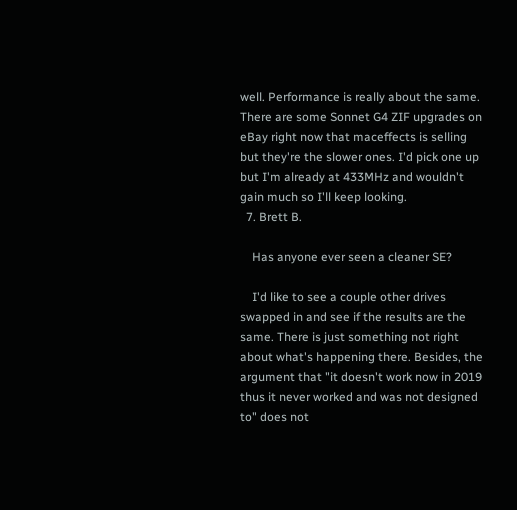well. Performance is really about the same. There are some Sonnet G4 ZIF upgrades on eBay right now that maceffects is selling but they're the slower ones. I'd pick one up but I'm already at 433MHz and wouldn't gain much so I'll keep looking.
  7. Brett B.

    Has anyone ever seen a cleaner SE?

    I'd like to see a couple other drives swapped in and see if the results are the same. There is just something not right about what's happening there. Besides, the argument that "it doesn't work now in 2019 thus it never worked and was not designed to" does not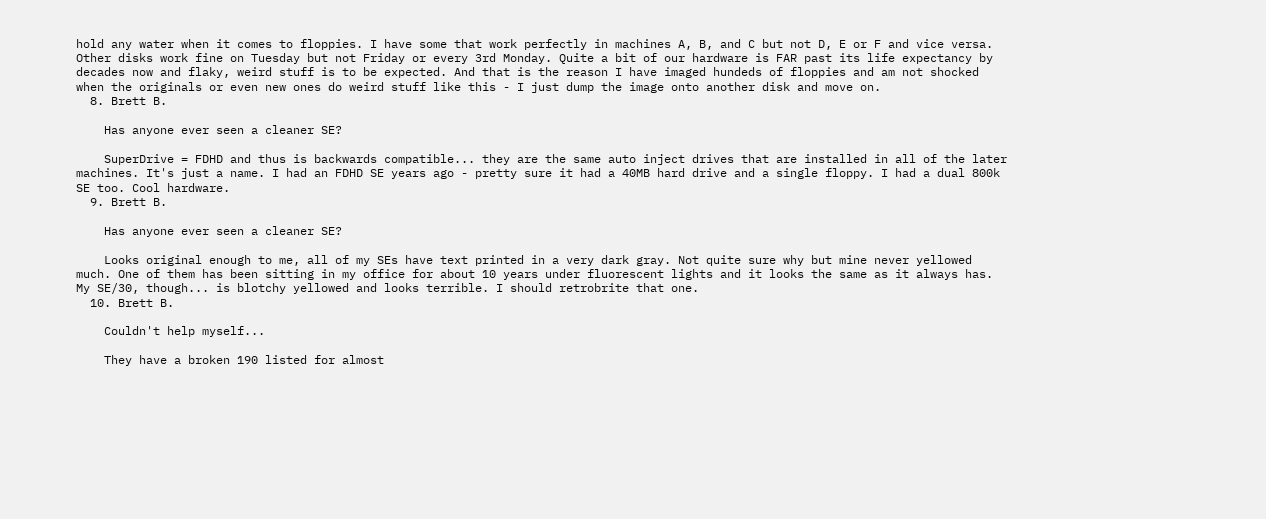hold any water when it comes to floppies. I have some that work perfectly in machines A, B, and C but not D, E or F and vice versa. Other disks work fine on Tuesday but not Friday or every 3rd Monday. Quite a bit of our hardware is FAR past its life expectancy by decades now and flaky, weird stuff is to be expected. And that is the reason I have imaged hundeds of floppies and am not shocked when the originals or even new ones do weird stuff like this - I just dump the image onto another disk and move on.
  8. Brett B.

    Has anyone ever seen a cleaner SE?

    SuperDrive = FDHD and thus is backwards compatible... they are the same auto inject drives that are installed in all of the later machines. It's just a name. I had an FDHD SE years ago - pretty sure it had a 40MB hard drive and a single floppy. I had a dual 800k SE too. Cool hardware.
  9. Brett B.

    Has anyone ever seen a cleaner SE?

    Looks original enough to me, all of my SEs have text printed in a very dark gray. Not quite sure why but mine never yellowed much. One of them has been sitting in my office for about 10 years under fluorescent lights and it looks the same as it always has. My SE/30, though... is blotchy yellowed and looks terrible. I should retrobrite that one.
  10. Brett B.

    Couldn't help myself...

    They have a broken 190 listed for almost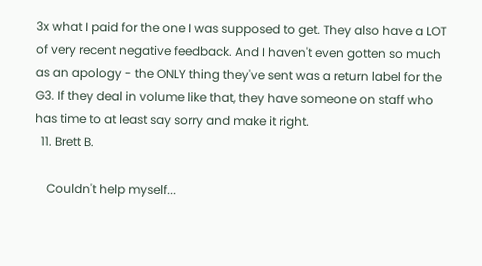3x what I paid for the one I was supposed to get. They also have a LOT of very recent negative feedback. And I haven't even gotten so much as an apology - the ONLY thing they've sent was a return label for the G3. If they deal in volume like that, they have someone on staff who has time to at least say sorry and make it right.
  11. Brett B.

    Couldn't help myself...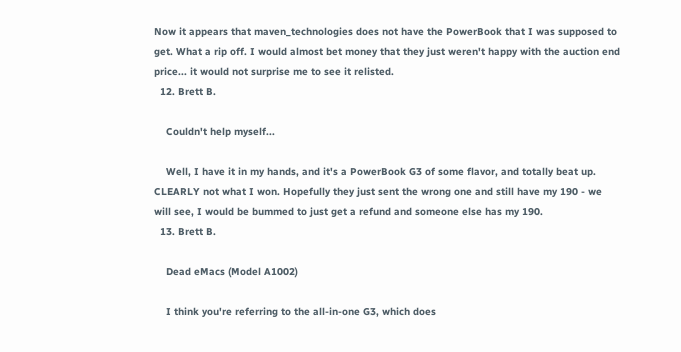Now it appears that maven_technologies does not have the PowerBook that I was supposed to get. What a rip off. I would almost bet money that they just weren't happy with the auction end price... it would not surprise me to see it relisted.
  12. Brett B.

    Couldn't help myself...

    Well, I have it in my hands, and it's a PowerBook G3 of some flavor, and totally beat up. CLEARLY not what I won. Hopefully they just sent the wrong one and still have my 190 - we will see, I would be bummed to just get a refund and someone else has my 190.
  13. Brett B.

    Dead eMacs (Model A1002)

    I think you're referring to the all-in-one G3, which does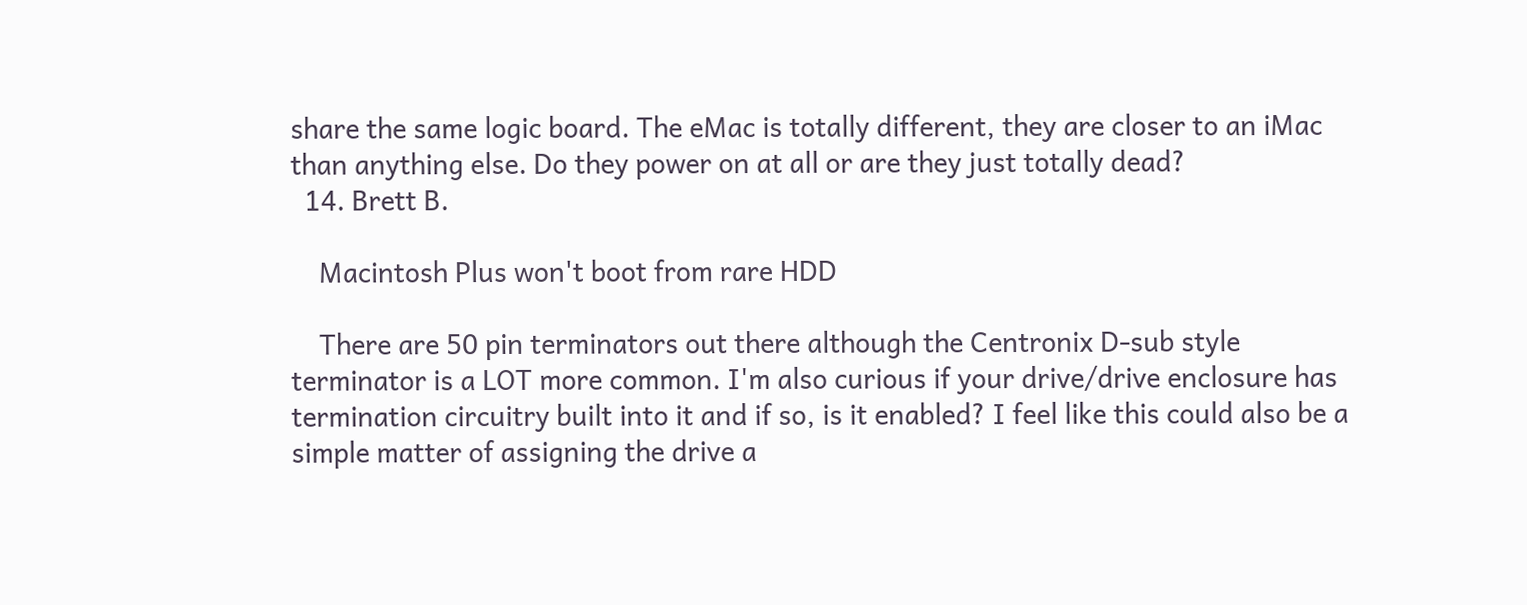share the same logic board. The eMac is totally different, they are closer to an iMac than anything else. Do they power on at all or are they just totally dead?
  14. Brett B.

    Macintosh Plus won't boot from rare HDD

    There are 50 pin terminators out there although the Centronix D-sub style terminator is a LOT more common. I'm also curious if your drive/drive enclosure has termination circuitry built into it and if so, is it enabled? I feel like this could also be a simple matter of assigning the drive a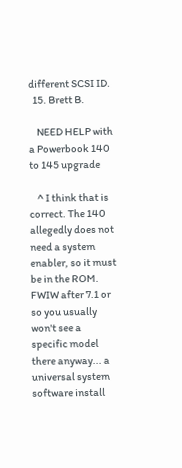different SCSI ID.
  15. Brett B.

    NEED HELP with a Powerbook 140 to 145 upgrade

    ^ I think that is correct. The 140 allegedly does not need a system enabler, so it must be in the ROM. FWIW after 7.1 or so you usually won't see a specific model there anyway... a universal system software install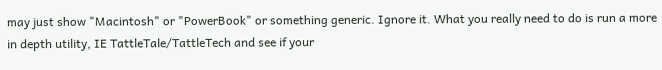may just show "Macintosh" or "PowerBook" or something generic. Ignore it. What you really need to do is run a more in depth utility, IE TattleTale/TattleTech and see if your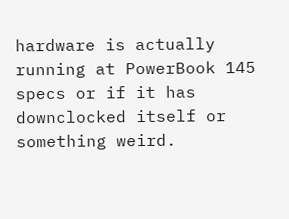hardware is actually running at PowerBook 145 specs or if it has downclocked itself or something weird.